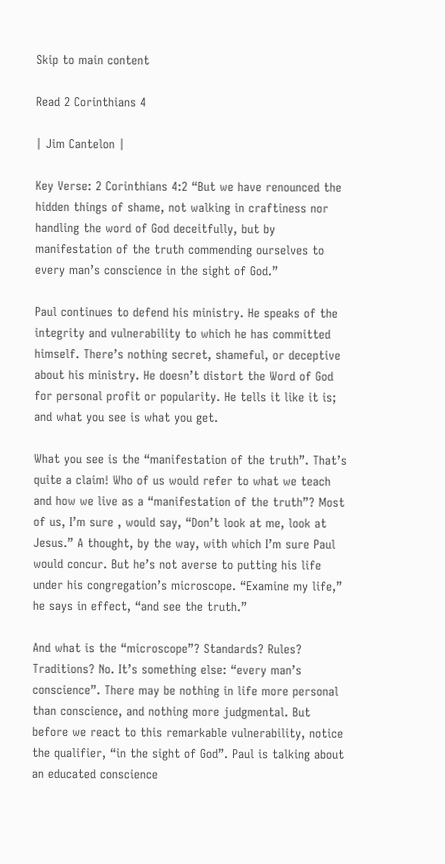Skip to main content

Read 2 Corinthians 4

| Jim Cantelon |

Key Verse: 2 Corinthians 4:2 “But we have renounced the hidden things of shame, not walking in craftiness nor handling the word of God deceitfully, but by manifestation of the truth commending ourselves to every man’s conscience in the sight of God.”

Paul continues to defend his ministry. He speaks of the integrity and vulnerability to which he has committed himself. There’s nothing secret, shameful, or deceptive about his ministry. He doesn’t distort the Word of God for personal profit or popularity. He tells it like it is; and what you see is what you get.

What you see is the “manifestation of the truth”. That’s quite a claim! Who of us would refer to what we teach and how we live as a “manifestation of the truth”? Most of us, I’m sure , would say, “Don’t look at me, look at Jesus.” A thought, by the way, with which I’m sure Paul would concur. But he’s not averse to putting his life under his congregation’s microscope. “Examine my life,” he says in effect, “and see the truth.”

And what is the “microscope”? Standards? Rules? Traditions? No. It’s something else: “every man’s conscience”. There may be nothing in life more personal than conscience, and nothing more judgmental. But before we react to this remarkable vulnerability, notice the qualifier, “in the sight of God”. Paul is talking about an educated conscience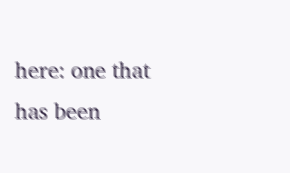here: one that has been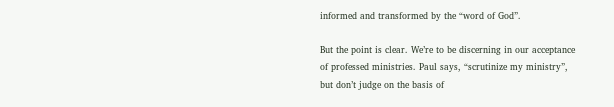informed and transformed by the “word of God”.

But the point is clear. We’re to be discerning in our acceptance of professed ministries. Paul says, “scrutinize my ministry”, but don’t judge on the basis of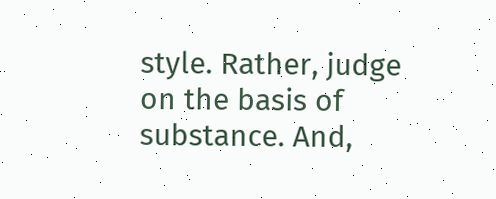style. Rather, judge on the basis of substance. And,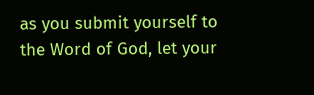as you submit yourself to the Word of God, let your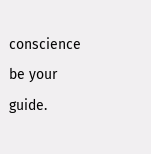conscience be your guide.